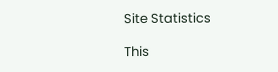Site Statistics

This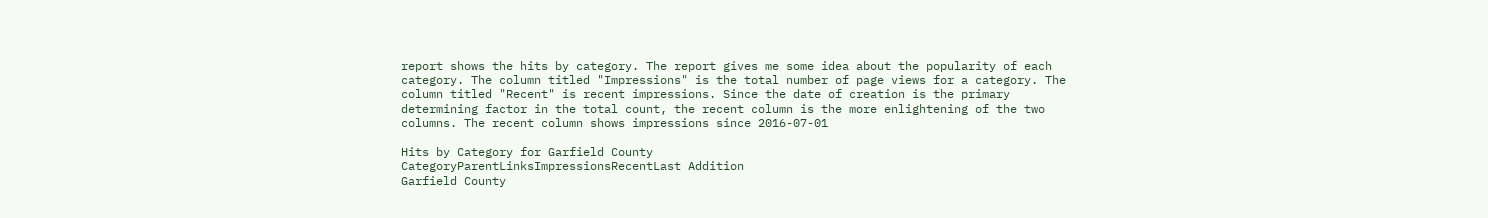report shows the hits by category. The report gives me some idea about the popularity of each category. The column titled "Impressions" is the total number of page views for a category. The column titled "Recent" is recent impressions. Since the date of creation is the primary determining factor in the total count, the recent column is the more enlightening of the two columns. The recent column shows impressions since 2016-07-01

Hits by Category for Garfield County
CategoryParentLinksImpressionsRecentLast Addition
Garfield County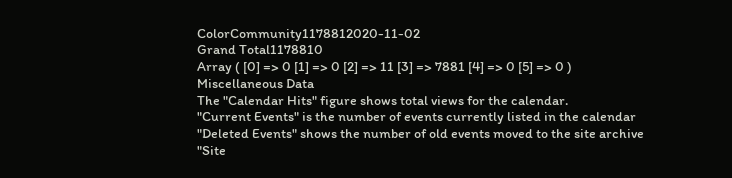ColorCommunity1178812020-11-02
Grand Total1178810
Array ( [0] => 0 [1] => 0 [2] => 11 [3] => 7881 [4] => 0 [5] => 0 )
Miscellaneous Data
The "Calendar Hits" figure shows total views for the calendar.
"Current Events" is the number of events currently listed in the calendar
"Deleted Events" shows the number of old events moved to the site archive
"Site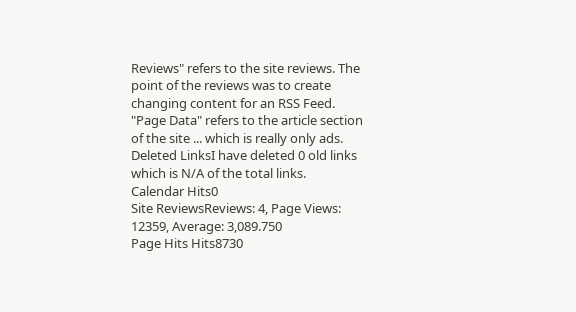Reviews" refers to the site reviews. The point of the reviews was to create changing content for an RSS Feed.
"Page Data" refers to the article section of the site ... which is really only ads.
Deleted LinksI have deleted 0 old links which is N/A of the total links.
Calendar Hits0
Site ReviewsReviews: 4, Page Views: 12359, Average: 3,089.750
Page Hits Hits8730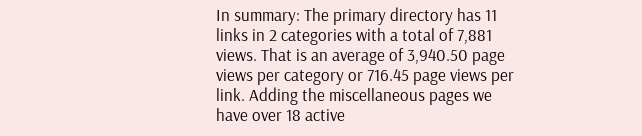In summary: The primary directory has 11 links in 2 categories with a total of 7,881 views. That is an average of 3,940.50 page views per category or 716.45 page views per link. Adding the miscellaneous pages we have over 18 active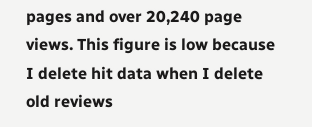pages and over 20,240 page views. This figure is low because I delete hit data when I delete old reviews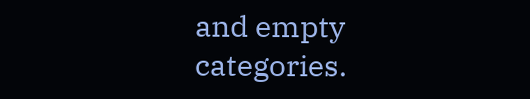and empty categories.